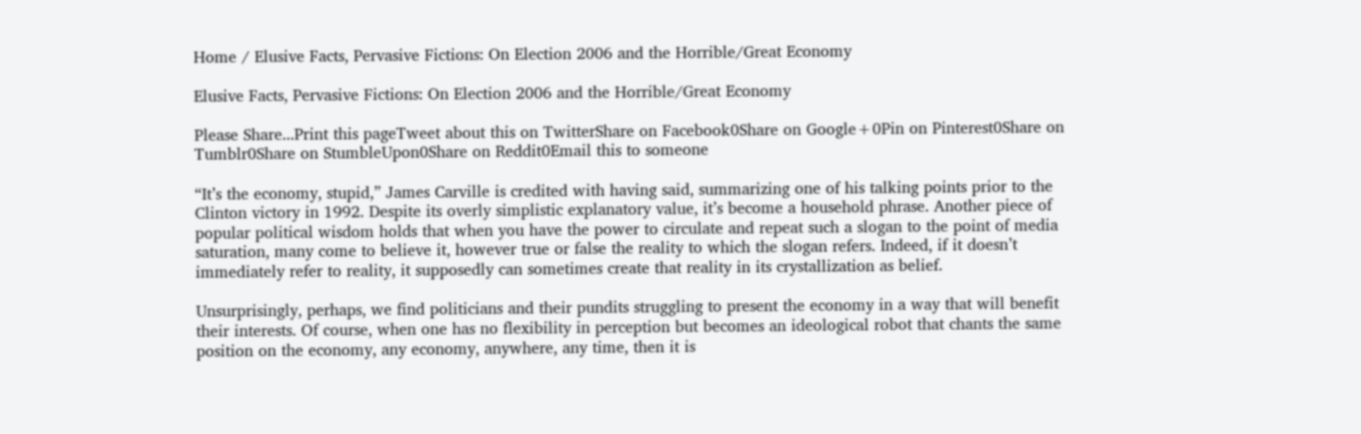Home / Elusive Facts, Pervasive Fictions: On Election 2006 and the Horrible/Great Economy

Elusive Facts, Pervasive Fictions: On Election 2006 and the Horrible/Great Economy

Please Share...Print this pageTweet about this on TwitterShare on Facebook0Share on Google+0Pin on Pinterest0Share on Tumblr0Share on StumbleUpon0Share on Reddit0Email this to someone

“It’s the economy, stupid,” James Carville is credited with having said, summarizing one of his talking points prior to the Clinton victory in 1992. Despite its overly simplistic explanatory value, it’s become a household phrase. Another piece of popular political wisdom holds that when you have the power to circulate and repeat such a slogan to the point of media saturation, many come to believe it, however true or false the reality to which the slogan refers. Indeed, if it doesn’t immediately refer to reality, it supposedly can sometimes create that reality in its crystallization as belief.

Unsurprisingly, perhaps, we find politicians and their pundits struggling to present the economy in a way that will benefit their interests. Of course, when one has no flexibility in perception but becomes an ideological robot that chants the same position on the economy, any economy, anywhere, any time, then it is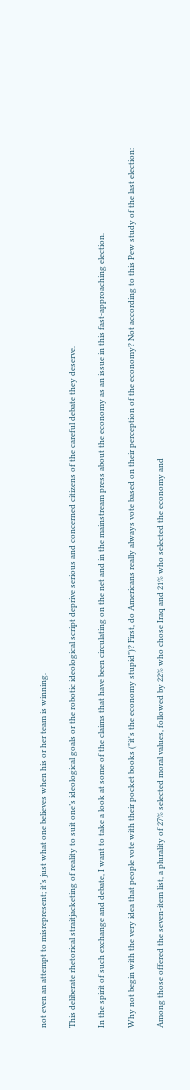not even an attempt to misrepresent; it’s just what one believes when his or her team is winning.

This deliberate rhetorical straitjacketing of reality to suit one’s ideological goals or the robotic ideological script deprive serious and concerned citizens of the careful debate they deserve.

In the spirit of such exchange and debate, I want to take a look at some of the claims that have been circulating on the net and in the mainstream press about the economy as an issue in this fast-approaching election.

Why not begin with the very idea that people vote with their pocket books ("it's the economy stupid")? First, do Americans really always vote based on their perception of the economy? Not according to this Pew study of the last election:

Among those offered the seven-item list, a plurality of 27% selected moral values, followed by 22% who chose Iraq and 21% who selected the economy and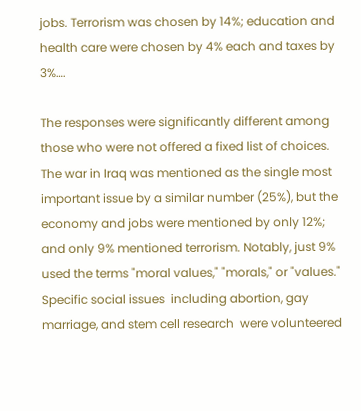jobs. Terrorism was chosen by 14%; education and health care were chosen by 4% each and taxes by 3%….

The responses were significantly different among those who were not offered a fixed list of choices. The war in Iraq was mentioned as the single most important issue by a similar number (25%), but the economy and jobs were mentioned by only 12%; and only 9% mentioned terrorism. Notably, just 9% used the terms "moral values," "morals," or "values." Specific social issues  including abortion, gay marriage, and stem cell research  were volunteered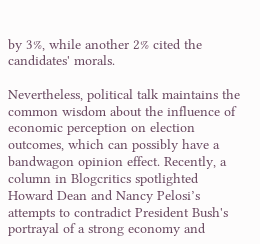by 3%, while another 2% cited the candidates' morals.

Nevertheless, political talk maintains the common wisdom about the influence of economic perception on election outcomes, which can possibly have a bandwagon opinion effect. Recently, a column in Blogcritics spotlighted Howard Dean and Nancy Pelosi’s attempts to contradict President Bush's portrayal of a strong economy and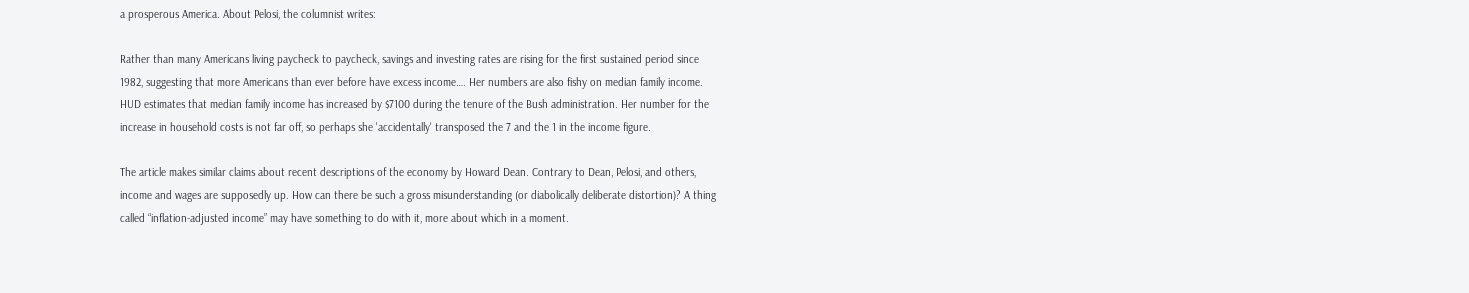a prosperous America. About Pelosi, the columnist writes:

Rather than many Americans living paycheck to paycheck, savings and investing rates are rising for the first sustained period since 1982, suggesting that more Americans than ever before have excess income…. Her numbers are also fishy on median family income. HUD estimates that median family income has increased by $7100 during the tenure of the Bush administration. Her number for the increase in household costs is not far off, so perhaps she 'accidentally' transposed the 7 and the 1 in the income figure.

The article makes similar claims about recent descriptions of the economy by Howard Dean. Contrary to Dean, Pelosi, and others, income and wages are supposedly up. How can there be such a gross misunderstanding (or diabolically deliberate distortion)? A thing called “inflation-adjusted income” may have something to do with it, more about which in a moment.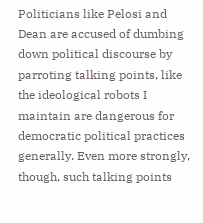Politicians like Pelosi and Dean are accused of dumbing down political discourse by parroting talking points, like the ideological robots I maintain are dangerous for democratic political practices generally. Even more strongly, though, such talking points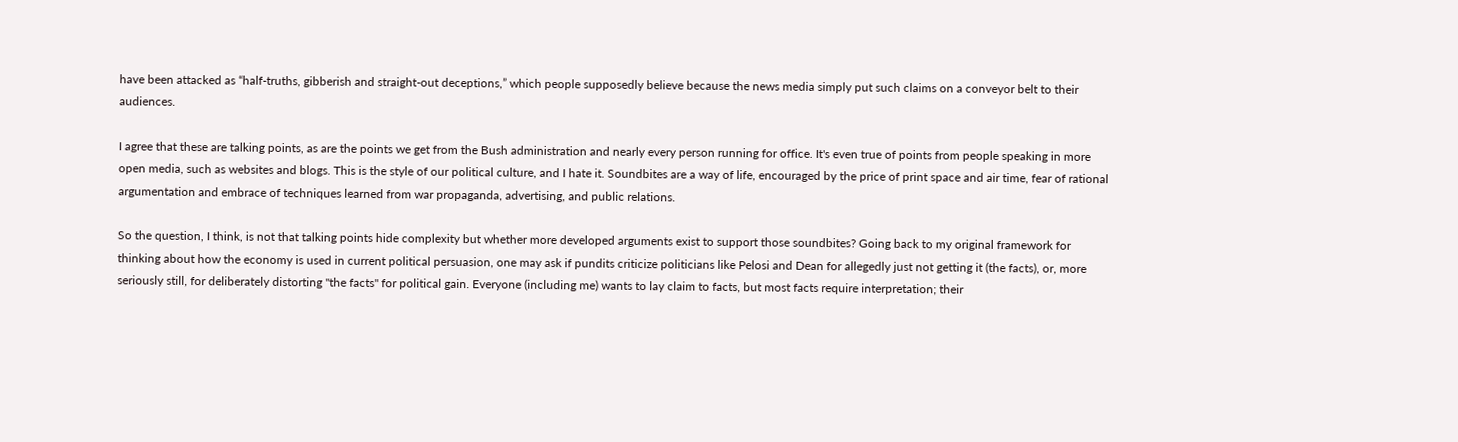have been attacked as “half-truths, gibberish and straight-out deceptions,” which people supposedly believe because the news media simply put such claims on a conveyor belt to their audiences.

I agree that these are talking points, as are the points we get from the Bush administration and nearly every person running for office. It's even true of points from people speaking in more open media, such as websites and blogs. This is the style of our political culture, and I hate it. Soundbites are a way of life, encouraged by the price of print space and air time, fear of rational argumentation and embrace of techniques learned from war propaganda, advertising, and public relations.

So the question, I think, is not that talking points hide complexity but whether more developed arguments exist to support those soundbites? Going back to my original framework for thinking about how the economy is used in current political persuasion, one may ask if pundits criticize politicians like Pelosi and Dean for allegedly just not getting it (the facts), or, more seriously still, for deliberately distorting "the facts" for political gain. Everyone (including me) wants to lay claim to facts, but most facts require interpretation; their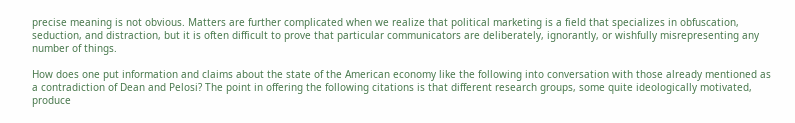precise meaning is not obvious. Matters are further complicated when we realize that political marketing is a field that specializes in obfuscation, seduction, and distraction, but it is often difficult to prove that particular communicators are deliberately, ignorantly, or wishfully misrepresenting any number of things.

How does one put information and claims about the state of the American economy like the following into conversation with those already mentioned as a contradiction of Dean and Pelosi? The point in offering the following citations is that different research groups, some quite ideologically motivated, produce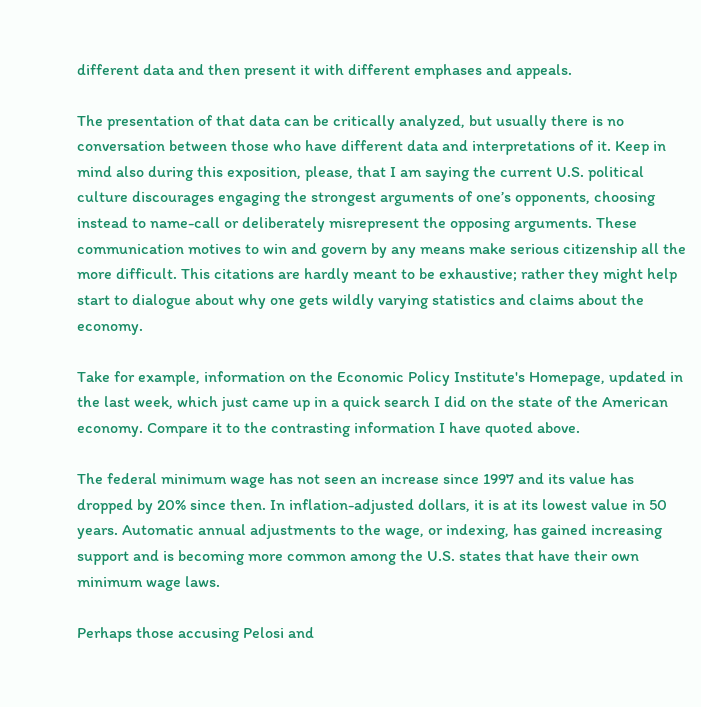different data and then present it with different emphases and appeals.

The presentation of that data can be critically analyzed, but usually there is no conversation between those who have different data and interpretations of it. Keep in mind also during this exposition, please, that I am saying the current U.S. political culture discourages engaging the strongest arguments of one’s opponents, choosing instead to name-call or deliberately misrepresent the opposing arguments. These communication motives to win and govern by any means make serious citizenship all the more difficult. This citations are hardly meant to be exhaustive; rather they might help start to dialogue about why one gets wildly varying statistics and claims about the economy.

Take for example, information on the Economic Policy Institute's Homepage, updated in the last week, which just came up in a quick search I did on the state of the American economy. Compare it to the contrasting information I have quoted above.

The federal minimum wage has not seen an increase since 1997 and its value has dropped by 20% since then. In inflation-adjusted dollars, it is at its lowest value in 50 years. Automatic annual adjustments to the wage, or indexing, has gained increasing support and is becoming more common among the U.S. states that have their own minimum wage laws.

Perhaps those accusing Pelosi and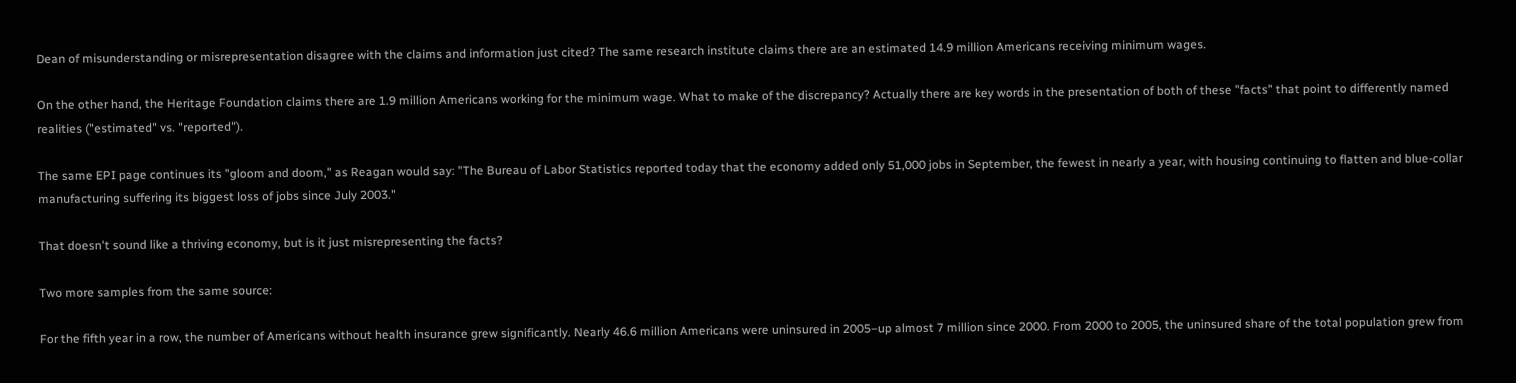Dean of misunderstanding or misrepresentation disagree with the claims and information just cited? The same research institute claims there are an estimated 14.9 million Americans receiving minimum wages.

On the other hand, the Heritage Foundation claims there are 1.9 million Americans working for the minimum wage. What to make of the discrepancy? Actually there are key words in the presentation of both of these "facts" that point to differently named realities ("estimated" vs. "reported").

The same EPI page continues its "gloom and doom," as Reagan would say: "The Bureau of Labor Statistics reported today that the economy added only 51,000 jobs in September, the fewest in nearly a year, with housing continuing to flatten and blue-collar manufacturing suffering its biggest loss of jobs since July 2003."

That doesn't sound like a thriving economy, but is it just misrepresenting the facts?

Two more samples from the same source:

For the fifth year in a row, the number of Americans without health insurance grew significantly. Nearly 46.6 million Americans were uninsured in 2005–up almost 7 million since 2000. From 2000 to 2005, the uninsured share of the total population grew from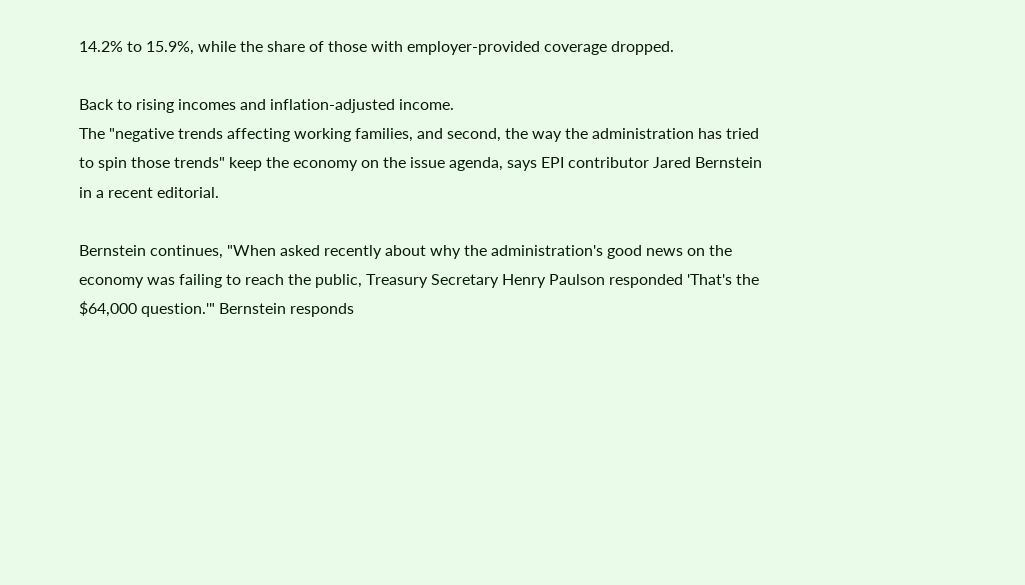14.2% to 15.9%, while the share of those with employer-provided coverage dropped.

Back to rising incomes and inflation-adjusted income.
The "negative trends affecting working families, and second, the way the administration has tried to spin those trends" keep the economy on the issue agenda, says EPI contributor Jared Bernstein in a recent editorial.

Bernstein continues, "When asked recently about why the administration's good news on the economy was failing to reach the public, Treasury Secretary Henry Paulson responded 'That's the $64,000 question.'" Bernstein responds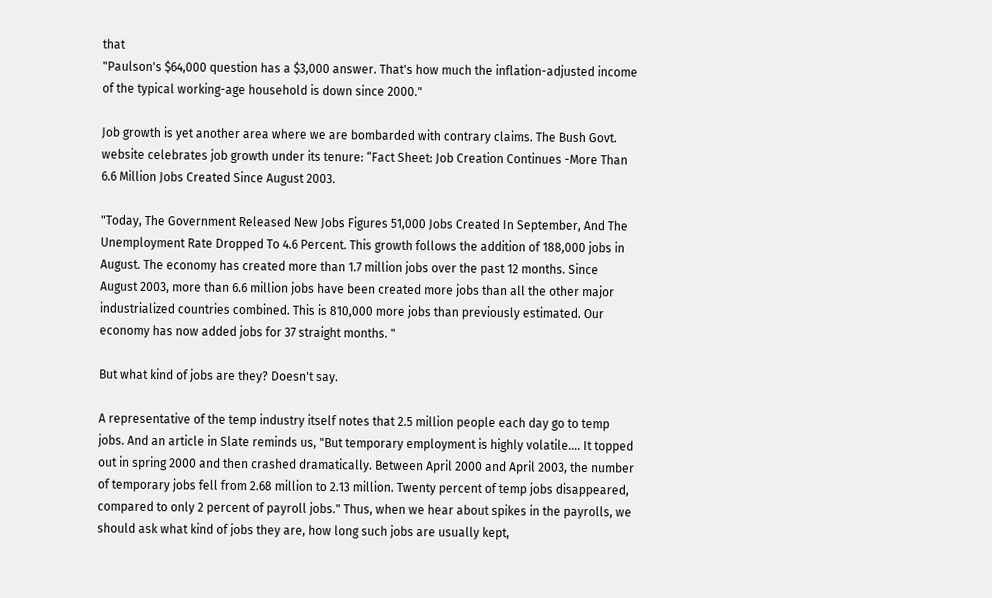that
"Paulson's $64,000 question has a $3,000 answer. That's how much the inflation-adjusted income of the typical working-age household is down since 2000."

Job growth is yet another area where we are bombarded with contrary claims. The Bush Govt. website celebrates job growth under its tenure: “Fact Sheet: Job Creation Continues -More Than 6.6 Million Jobs Created Since August 2003.

"Today, The Government Released New Jobs Figures 51,000 Jobs Created In September, And The Unemployment Rate Dropped To 4.6 Percent. This growth follows the addition of 188,000 jobs in August. The economy has created more than 1.7 million jobs over the past 12 months. Since August 2003, more than 6.6 million jobs have been created more jobs than all the other major industrialized countries combined. This is 810,000 more jobs than previously estimated. Our economy has now added jobs for 37 straight months. "

But what kind of jobs are they? Doesn't say.

A representative of the temp industry itself notes that 2.5 million people each day go to temp jobs. And an article in Slate reminds us, "But temporary employment is highly volatile…. It topped out in spring 2000 and then crashed dramatically. Between April 2000 and April 2003, the number of temporary jobs fell from 2.68 million to 2.13 million. Twenty percent of temp jobs disappeared, compared to only 2 percent of payroll jobs." Thus, when we hear about spikes in the payrolls, we should ask what kind of jobs they are, how long such jobs are usually kept,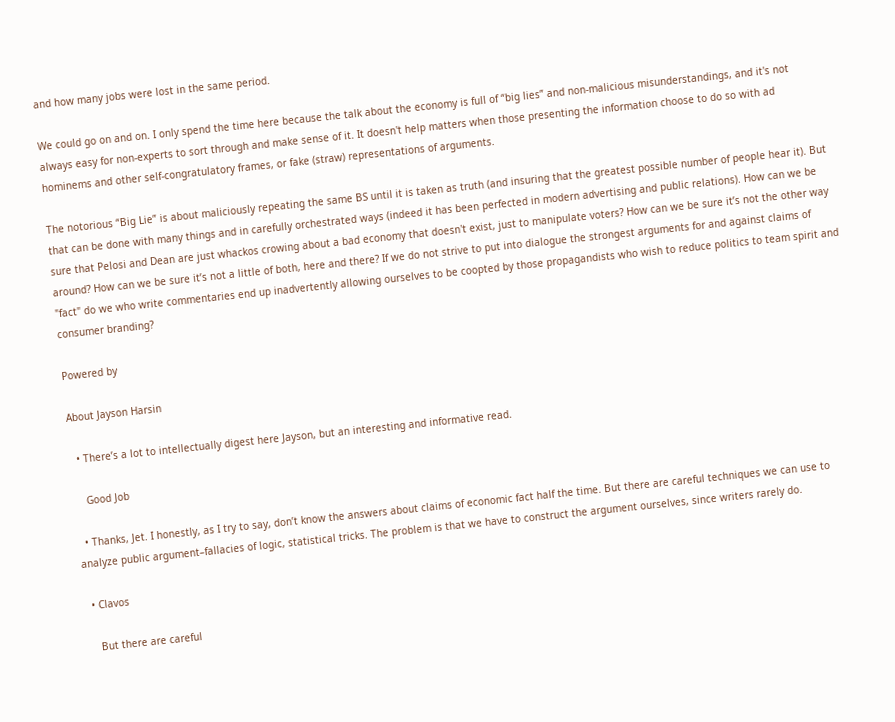and how many jobs were lost in the same period.

We could go on and on. I only spend the time here because the talk about the economy is full of “big lies” and non-malicious misunderstandings, and it's not always easy for non-experts to sort through and make sense of it. It doesn't help matters when those presenting the information choose to do so with ad hominems and other self-congratulatory frames, or fake (straw) representations of arguments.

The notorious “Big Lie” is about maliciously repeating the same BS until it is taken as truth (and insuring that the greatest possible number of people hear it). But that can be done with many things and in carefully orchestrated ways (indeed it has been perfected in modern advertising and public relations). How can we be sure that Pelosi and Dean are just whackos crowing about a bad economy that doesn't exist, just to manipulate voters? How can we be sure it’s not the other way around? How can we be sure it’s not a little of both, here and there? If we do not strive to put into dialogue the strongest arguments for and against claims of "fact" do we who write commentaries end up inadvertently allowing ourselves to be coopted by those propagandists who wish to reduce politics to team spirit and consumer branding?

Powered by

About Jayson Harsin

  • There’s a lot to intellectually digest here Jayson, but an interesting and informative read.

    Good Job

  • Thanks, Jet. I honestly, as I try to say, don’t know the answers about claims of economic fact half the time. But there are careful techniques we can use to analyze public argument–fallacies of logic, statistical tricks. The problem is that we have to construct the argument ourselves, since writers rarely do.

  • Clavos

    But there are careful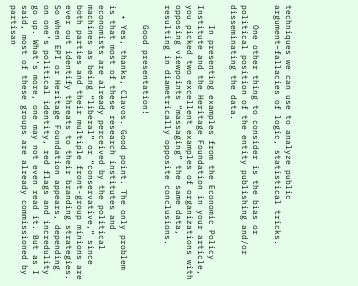techniques we can use to analyze public argument–fallacies of logic, statistical tricks.

    One other thing to consider is the bias or political position of the entity publishing and/or disseminating the data.

    In presenting examples from the Economic Policy Institute and the Heritage Foundation in your article, you picked two excellent examples of organizations with opposing viewpoints “massaging” the same data, resulting in diametrically opposite conclusions.

    Good presentation!

  • Yes, thanks, Clavos. Good point. The only problem is that most of these research institutes and economists are already perceived by the political machines as being “liberal” or “conservative,” since both parties and their multiple front-group minions are ever out identify threats to their branding strategies. So when EPI or Heritage Foundation appears, depending on one’s political identity, red flags and incredulity go up. What’s more, one may not even read it. But as I said, most of these groups are already commissioned by partisan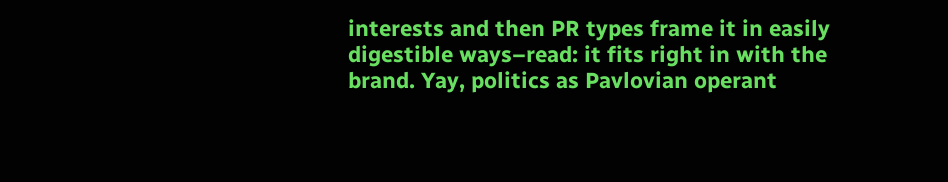interests and then PR types frame it in easily digestible ways–read: it fits right in with the brand. Yay, politics as Pavlovian operant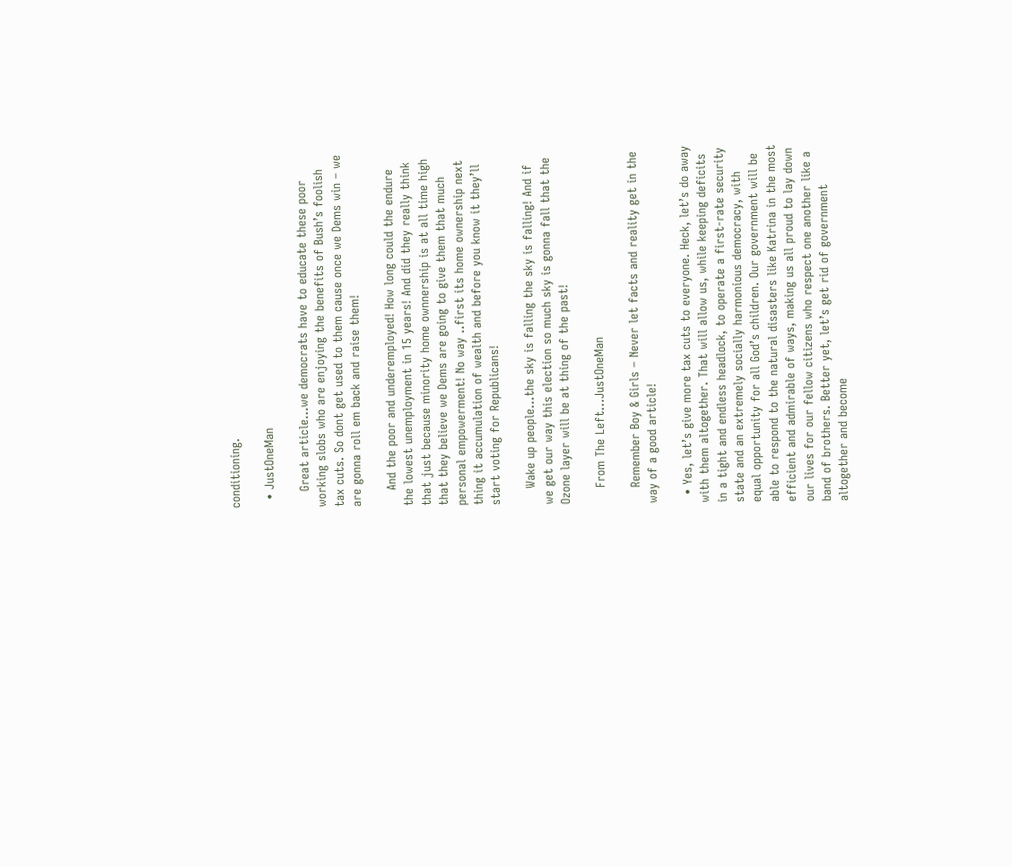conditioning.

  • JustOneMan

    Great article…we democrats have to educate these poor working slobs who are enjoying the benefits of Bush’s foolish tax cuts. So dont get used to them cause once we Dems win – we are gonna roll em back and raise them!

    And the poor and underemployed! How long could the endure the lowest unemployment in 15 years! And did they really think that just because minority home ownnership is at all time high that they believe we Dems are going to give them that much personal empowerment! No way ..first its home ownership next thing it accumulation of wealth and before you know it they’ll start voting for Republicans!

    Wake up people…the sky is falling the sky is falling! And if we get our way this election so much sky is gonna fall that the Ozone layer will be at thing of the past!

    From The Left…JustOneMan

    Remember Boy & Girls – Never let facts and reality get in the way of a good article!

  • Yes, let’s give more tax cuts to everyone. Heck, let’s do away with them altogether. That will allow us, while keeping deficits in a tight and endless headlock, to operate a first-rate security state and an extremely socially harmonious democracy, with equal opportunity for all God’s children. Our government will be able to respond to the natural disasters like Katrina in the most efficient and admirable of ways, making us all proud to lay down our lives for our fellow citizens who respect one another like a band of brothers. Better yet, let’s get rid of government altogether and become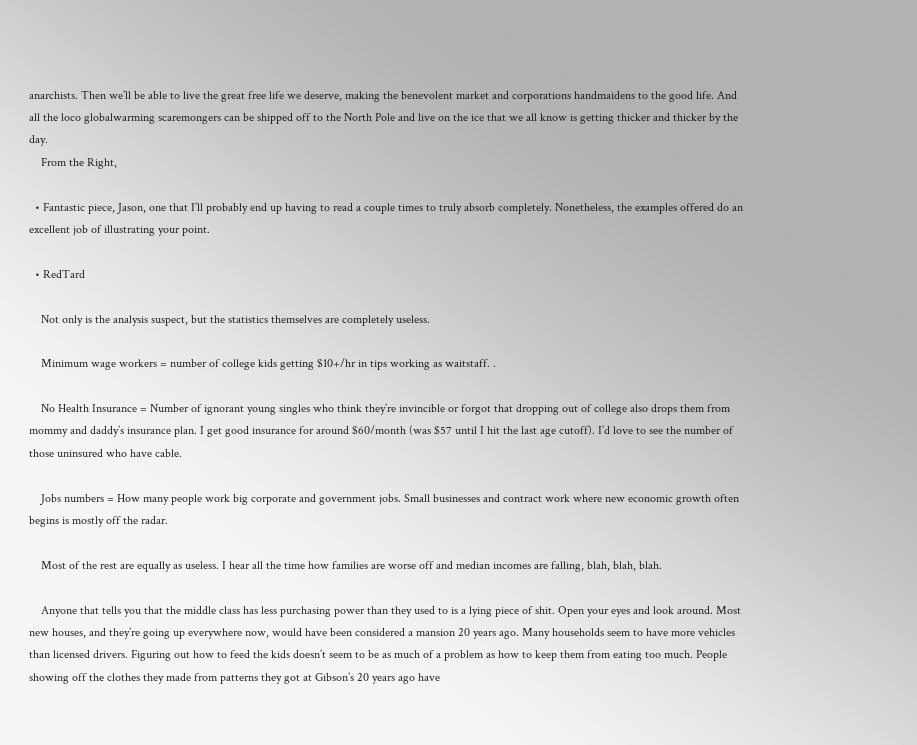anarchists. Then we’ll be able to live the great free life we deserve, making the benevolent market and corporations handmaidens to the good life. And all the loco globalwarming scaremongers can be shipped off to the North Pole and live on the ice that we all know is getting thicker and thicker by the day.
    From the Right,

  • Fantastic piece, Jason, one that I’ll probably end up having to read a couple times to truly absorb completely. Nonetheless, the examples offered do an excellent job of illustrating your point.

  • RedTard

    Not only is the analysis suspect, but the statistics themselves are completely useless.

    Minimum wage workers = number of college kids getting $10+/hr in tips working as waitstaff. .

    No Health Insurance = Number of ignorant young singles who think they’re invincible or forgot that dropping out of college also drops them from mommy and daddy’s insurance plan. I get good insurance for around $60/month (was $57 until I hit the last age cutoff). I’d love to see the number of those uninsured who have cable.

    Jobs numbers = How many people work big corporate and government jobs. Small businesses and contract work where new economic growth often begins is mostly off the radar.

    Most of the rest are equally as useless. I hear all the time how families are worse off and median incomes are falling, blah, blah, blah.

    Anyone that tells you that the middle class has less purchasing power than they used to is a lying piece of shit. Open your eyes and look around. Most new houses, and they’re going up everywhere now, would have been considered a mansion 20 years ago. Many households seem to have more vehicles than licensed drivers. Figuring out how to feed the kids doesn’t seem to be as much of a problem as how to keep them from eating too much. People showing off the clothes they made from patterns they got at Gibson’s 20 years ago have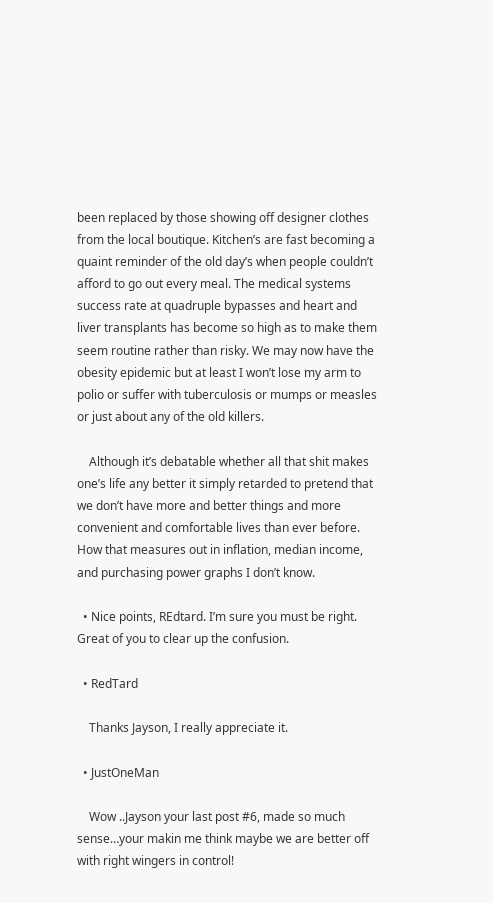been replaced by those showing off designer clothes from the local boutique. Kitchen’s are fast becoming a quaint reminder of the old day’s when people couldn’t afford to go out every meal. The medical systems success rate at quadruple bypasses and heart and liver transplants has become so high as to make them seem routine rather than risky. We may now have the obesity epidemic but at least I won’t lose my arm to polio or suffer with tuberculosis or mumps or measles or just about any of the old killers.

    Although it’s debatable whether all that shit makes one’s life any better it simply retarded to pretend that we don’t have more and better things and more convenient and comfortable lives than ever before. How that measures out in inflation, median income, and purchasing power graphs I don’t know.

  • Nice points, REdtard. I’m sure you must be right. Great of you to clear up the confusion.

  • RedTard

    Thanks Jayson, I really appreciate it.

  • JustOneMan

    Wow ..Jayson your last post #6, made so much sense…your makin me think maybe we are better off with right wingers in control!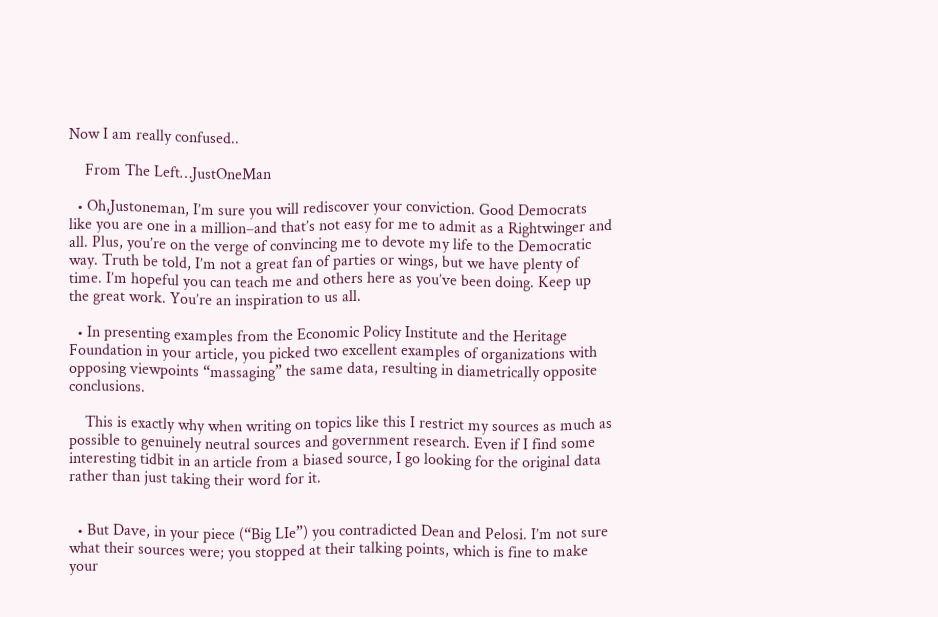Now I am really confused..

    From The Left…JustOneMan

  • Oh,Justoneman, I’m sure you will rediscover your conviction. Good Democrats like you are one in a million–and that’s not easy for me to admit as a Rightwinger and all. Plus, you’re on the verge of convincing me to devote my life to the Democratic way. Truth be told, I’m not a great fan of parties or wings, but we have plenty of time. I’m hopeful you can teach me and others here as you’ve been doing. Keep up the great work. You’re an inspiration to us all.

  • In presenting examples from the Economic Policy Institute and the Heritage Foundation in your article, you picked two excellent examples of organizations with opposing viewpoints “massaging” the same data, resulting in diametrically opposite conclusions.

    This is exactly why when writing on topics like this I restrict my sources as much as possible to genuinely neutral sources and government research. Even if I find some interesting tidbit in an article from a biased source, I go looking for the original data rather than just taking their word for it.


  • But Dave, in your piece (“Big LIe”) you contradicted Dean and Pelosi. I’m not sure what their sources were; you stopped at their talking points, which is fine to make your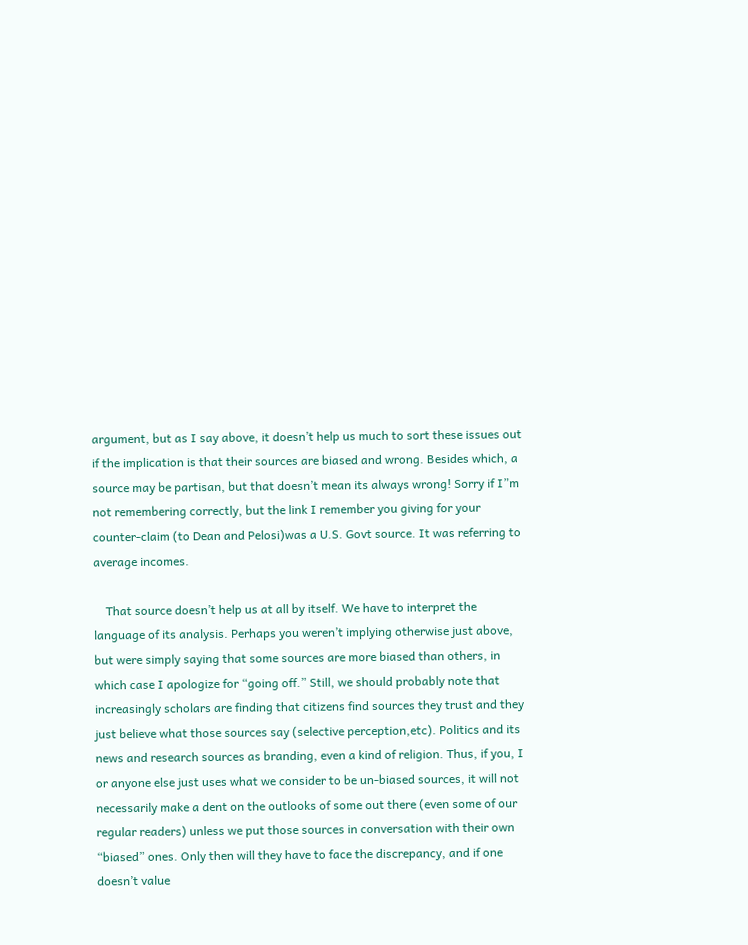argument, but as I say above, it doesn’t help us much to sort these issues out if the implication is that their sources are biased and wrong. Besides which, a source may be partisan, but that doesn’t mean its always wrong! Sorry if I”m not remembering correctly, but the link I remember you giving for your counter-claim (to Dean and Pelosi)was a U.S. Govt source. It was referring to average incomes.

    That source doesn’t help us at all by itself. We have to interpret the language of its analysis. Perhaps you weren’t implying otherwise just above, but were simply saying that some sources are more biased than others, in which case I apologize for “going off.” Still, we should probably note that increasingly scholars are finding that citizens find sources they trust and they just believe what those sources say (selective perception,etc). Politics and its news and research sources as branding, even a kind of religion. Thus, if you, I or anyone else just uses what we consider to be un-biased sources, it will not necessarily make a dent on the outlooks of some out there (even some of our regular readers) unless we put those sources in conversation with their own “biased” ones. Only then will they have to face the discrepancy, and if one doesn’t value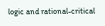logic and rational-critical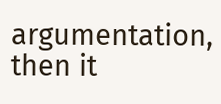argumentation, then it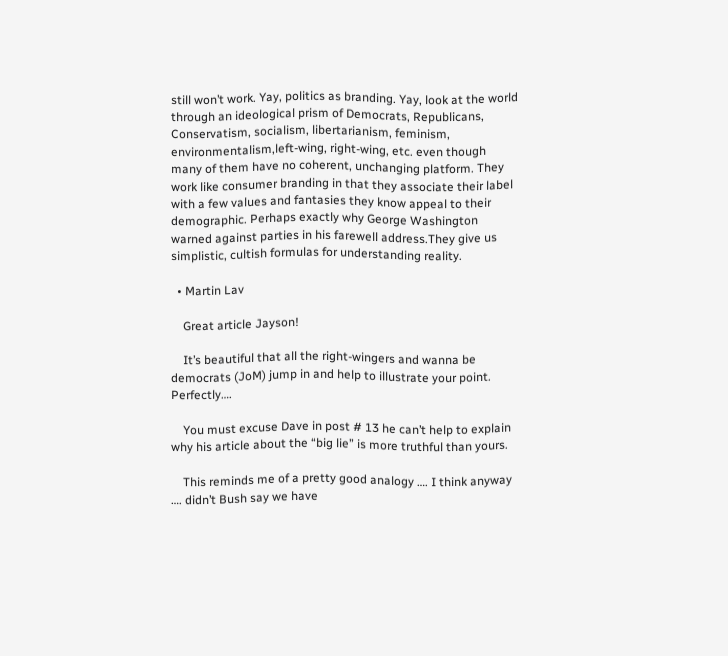still won’t work. Yay, politics as branding. Yay, look at the world through an ideological prism of Democrats, Republicans, Conservatism, socialism, libertarianism, feminism, environmentalism,left-wing, right-wing, etc. even though many of them have no coherent, unchanging platform. They work like consumer branding in that they associate their label with a few values and fantasies they know appeal to their demographic. Perhaps exactly why George Washington warned against parties in his farewell address.They give us simplistic, cultish formulas for understanding reality.

  • Martin Lav

    Great article Jayson!

    It’s beautiful that all the right-wingers and wanna be democrats (JoM) jump in and help to illustrate your point. Perfectly….

    You must excuse Dave in post # 13 he can’t help to explain why his article about the “big lie” is more truthful than yours.

    This reminds me of a pretty good analogy …. I think anyway …. didn’t Bush say we have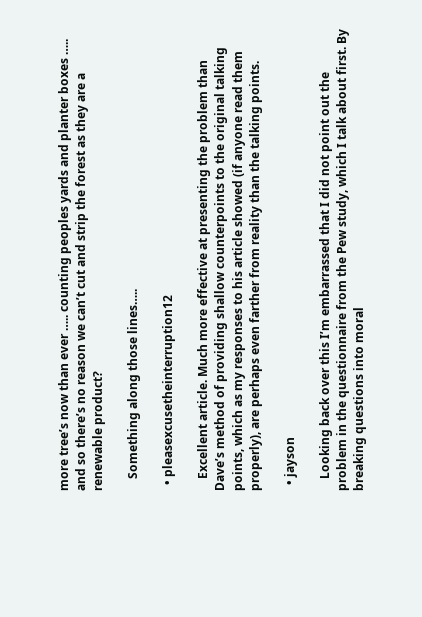more tree’s now than ever ….. counting peoples yards and planter boxes ….. and so there’s no reason we can’t cut and strip the forest as they are a renewable product?

    Something along those lines…..

  • pleasexcusetheinterruption12

    Excellent article. Much more effective at presenting the problem than Dave’s method of providing shallow counterpoints to the original talking points, which as my responses to his article showed (if anyone read them properly), are perhaps even farther from reality than the talking points.

  • jayson

    Looking back over this I’m embarrassed that I did not point out the problem in the questionnaire from the Pew study, which I talk about first. By breaking questions into moral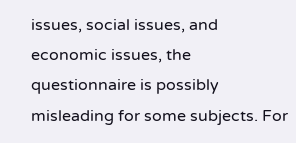issues, social issues, and economic issues, the questionnaire is possibly misleading for some subjects. For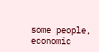some people, economic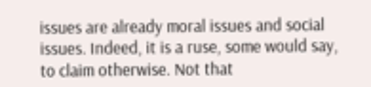issues are already moral issues and social issues. Indeed, it is a ruse, some would say, to claim otherwise. Not that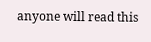anyone will read this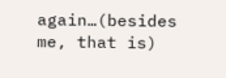again…(besides me, that is)